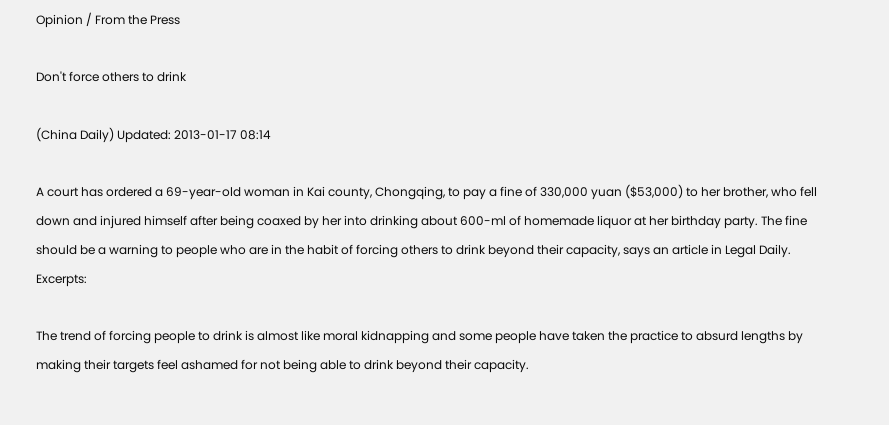Opinion / From the Press

Don't force others to drink

(China Daily) Updated: 2013-01-17 08:14

A court has ordered a 69-year-old woman in Kai county, Chongqing, to pay a fine of 330,000 yuan ($53,000) to her brother, who fell down and injured himself after being coaxed by her into drinking about 600-ml of homemade liquor at her birthday party. The fine should be a warning to people who are in the habit of forcing others to drink beyond their capacity, says an article in Legal Daily. Excerpts:

The trend of forcing people to drink is almost like moral kidnapping and some people have taken the practice to absurd lengths by making their targets feel ashamed for not being able to drink beyond their capacity.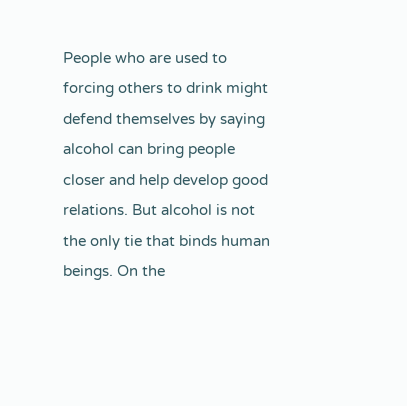People who are used to forcing others to drink might defend themselves by saying alcohol can bring people closer and help develop good relations. But alcohol is not the only tie that binds human beings. On the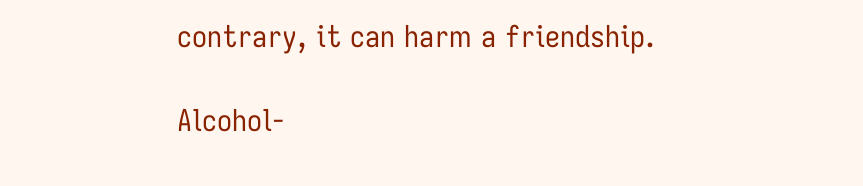contrary, it can harm a friendship.

Alcohol-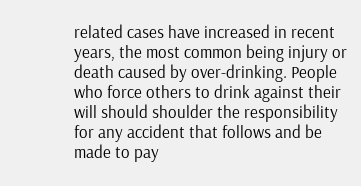related cases have increased in recent years, the most common being injury or death caused by over-drinking. People who force others to drink against their will should shoulder the responsibility for any accident that follows and be made to pay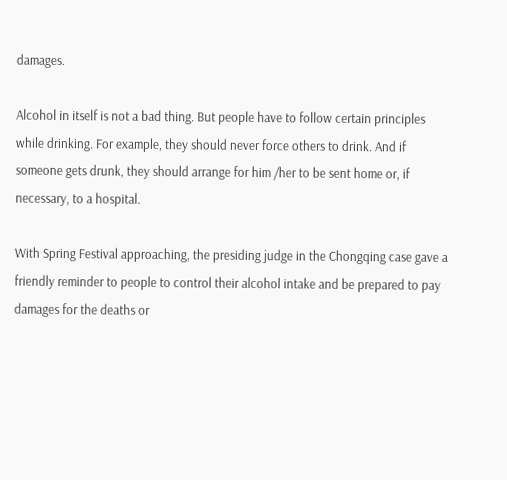damages.

Alcohol in itself is not a bad thing. But people have to follow certain principles while drinking. For example, they should never force others to drink. And if someone gets drunk, they should arrange for him /her to be sent home or, if necessary, to a hospital.

With Spring Festival approaching, the presiding judge in the Chongqing case gave a friendly reminder to people to control their alcohol intake and be prepared to pay damages for the deaths or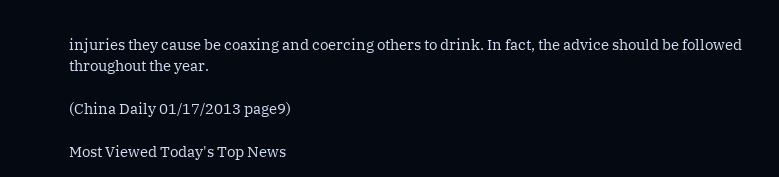injuries they cause be coaxing and coercing others to drink. In fact, the advice should be followed throughout the year.

(China Daily 01/17/2013 page9)

Most Viewed Today's Top News